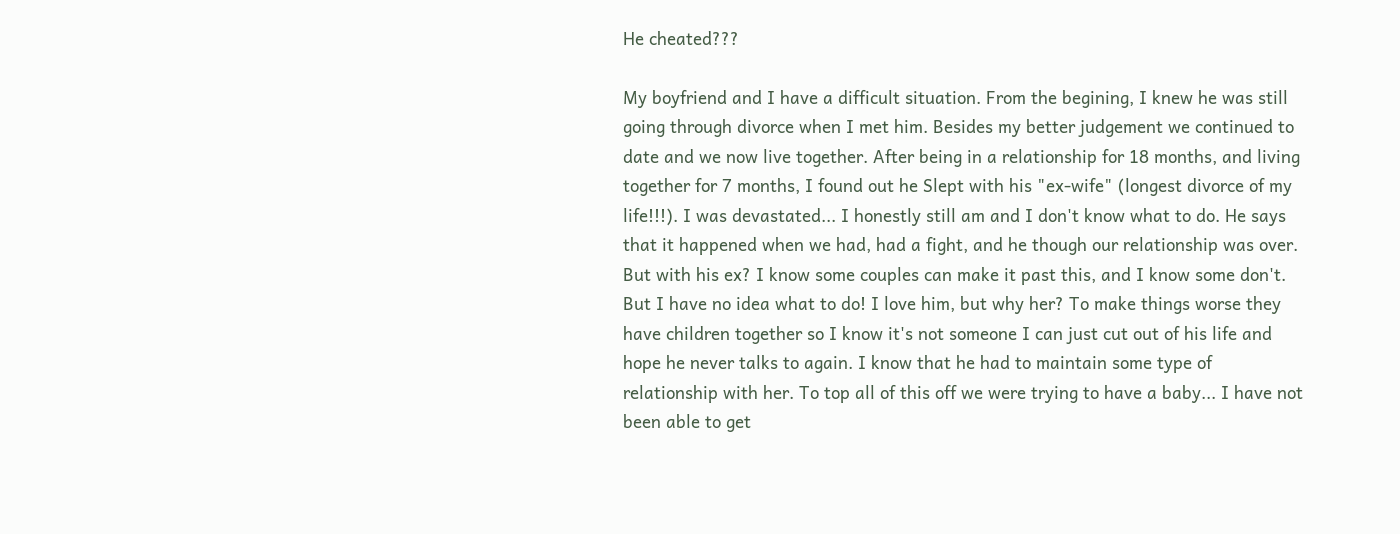He cheated???

My boyfriend and I have a difficult situation. From the begining, I knew he was still going through divorce when I met him. Besides my better judgement we continued to date and we now live together. After being in a relationship for 18 months, and living together for 7 months, I found out he Slept with his "ex-wife" (longest divorce of my life!!!). I was devastated... I honestly still am and I don't know what to do. He says that it happened when we had, had a fight, and he though our relationship was over. But with his ex? I know some couples can make it past this, and I know some don't. But I have no idea what to do! I love him, but why her? To make things worse they have children together so I know it's not someone I can just cut out of his life and hope he never talks to again. I know that he had to maintain some type of relationship with her. To top all of this off we were trying to have a baby... I have not been able to get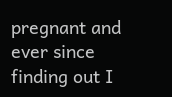pregnant and ever since finding out I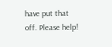have put that off. Please help!